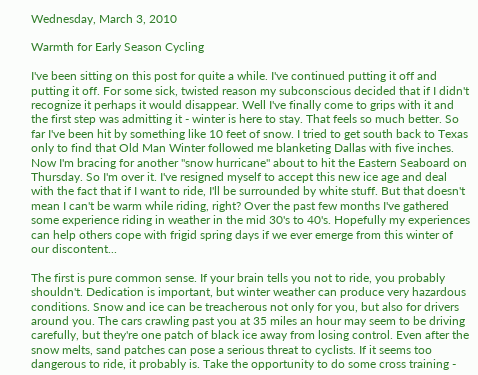Wednesday, March 3, 2010

Warmth for Early Season Cycling

I've been sitting on this post for quite a while. I've continued putting it off and putting it off. For some sick, twisted reason my subconscious decided that if I didn't recognize it perhaps it would disappear. Well I've finally come to grips with it and the first step was admitting it - winter is here to stay. That feels so much better. So far I've been hit by something like 10 feet of snow. I tried to get south back to Texas only to find that Old Man Winter followed me blanketing Dallas with five inches. Now I'm bracing for another "snow hurricane" about to hit the Eastern Seaboard on Thursday. So I'm over it. I've resigned myself to accept this new ice age and deal with the fact that if I want to ride, I'll be surrounded by white stuff. But that doesn't mean I can't be warm while riding, right? Over the past few months I've gathered some experience riding in weather in the mid 30's to 40's. Hopefully my experiences can help others cope with frigid spring days if we ever emerge from this winter of our discontent...

The first is pure common sense. If your brain tells you not to ride, you probably shouldn't. Dedication is important, but winter weather can produce very hazardous conditions. Snow and ice can be treacherous not only for you, but also for drivers around you. The cars crawling past you at 35 miles an hour may seem to be driving carefully, but they're one patch of black ice away from losing control. Even after the snow melts, sand patches can pose a serious threat to cyclists. If it seems too dangerous to ride, it probably is. Take the opportunity to do some cross training -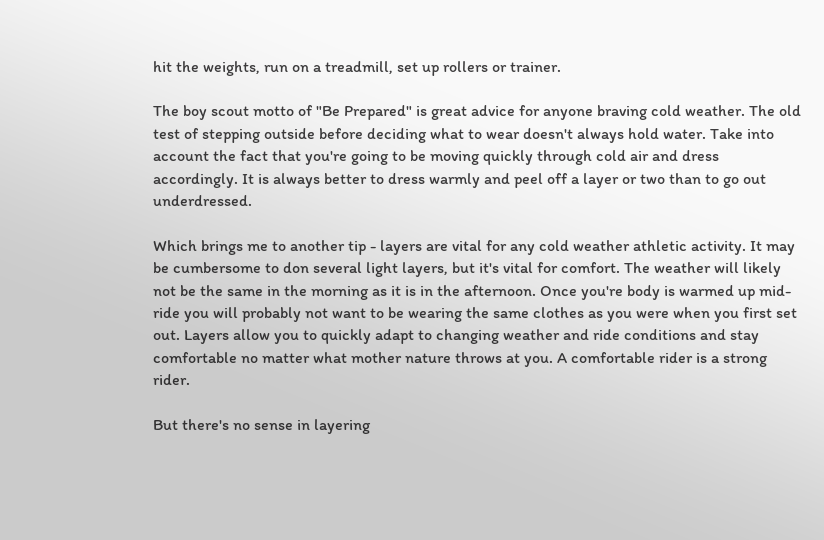hit the weights, run on a treadmill, set up rollers or trainer.

The boy scout motto of "Be Prepared" is great advice for anyone braving cold weather. The old test of stepping outside before deciding what to wear doesn't always hold water. Take into account the fact that you're going to be moving quickly through cold air and dress accordingly. It is always better to dress warmly and peel off a layer or two than to go out underdressed.

Which brings me to another tip - layers are vital for any cold weather athletic activity. It may be cumbersome to don several light layers, but it's vital for comfort. The weather will likely not be the same in the morning as it is in the afternoon. Once you're body is warmed up mid-ride you will probably not want to be wearing the same clothes as you were when you first set out. Layers allow you to quickly adapt to changing weather and ride conditions and stay comfortable no matter what mother nature throws at you. A comfortable rider is a strong rider.

But there's no sense in layering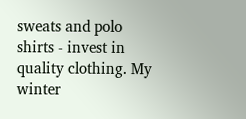sweats and polo shirts - invest in quality clothing. My winter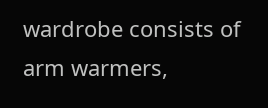wardrobe consists of arm warmers,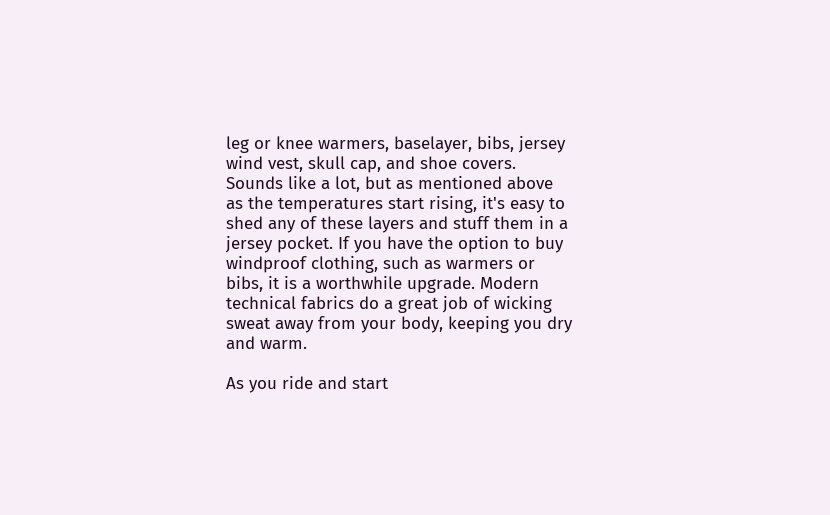leg or knee warmers, baselayer, bibs, jersey wind vest, skull cap, and shoe covers. Sounds like a lot, but as mentioned above as the temperatures start rising, it's easy to shed any of these layers and stuff them in a jersey pocket. If you have the option to buy windproof clothing, such as warmers or bibs, it is a worthwhile upgrade. Modern technical fabrics do a great job of wicking sweat away from your body, keeping you dry and warm.

As you ride and start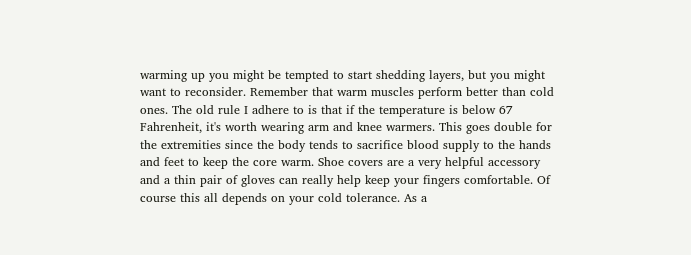warming up you might be tempted to start shedding layers, but you might want to reconsider. Remember that warm muscles perform better than cold ones. The old rule I adhere to is that if the temperature is below 67 Fahrenheit, it's worth wearing arm and knee warmers. This goes double for the extremities since the body tends to sacrifice blood supply to the hands and feet to keep the core warm. Shoe covers are a very helpful accessory and a thin pair of gloves can really help keep your fingers comfortable. Of course this all depends on your cold tolerance. As a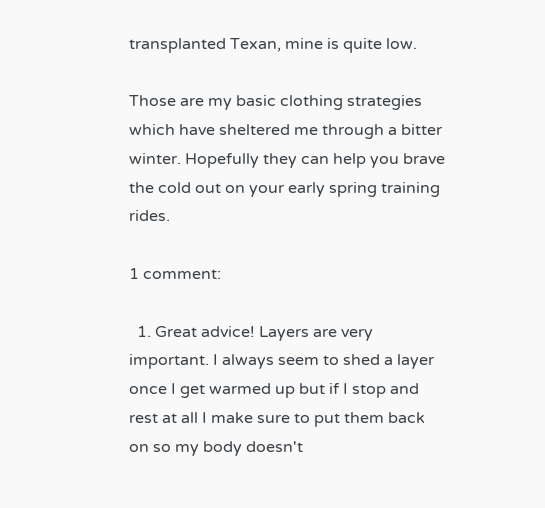transplanted Texan, mine is quite low.

Those are my basic clothing strategies which have sheltered me through a bitter winter. Hopefully they can help you brave the cold out on your early spring training rides.

1 comment:

  1. Great advice! Layers are very important. I always seem to shed a layer once I get warmed up but if I stop and rest at all I make sure to put them back on so my body doesn't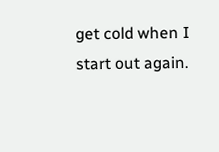get cold when I start out again.